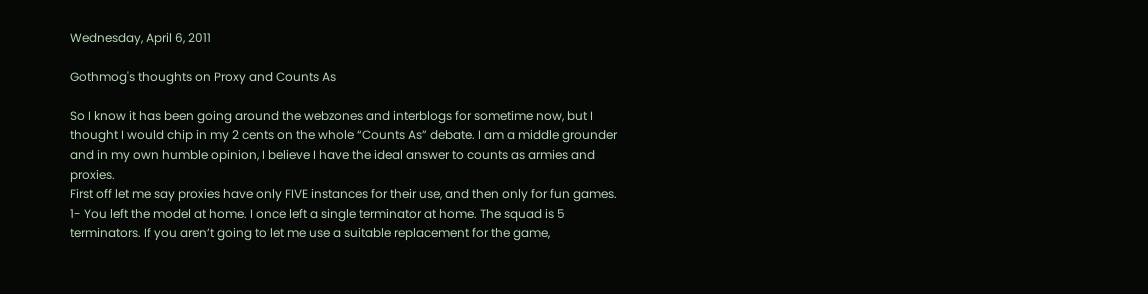Wednesday, April 6, 2011

Gothmog's thoughts on Proxy and Counts As

So I know it has been going around the webzones and interblogs for sometime now, but I thought I would chip in my 2 cents on the whole “Counts As” debate. I am a middle grounder and in my own humble opinion, I believe I have the ideal answer to counts as armies and proxies.
First off let me say proxies have only FIVE instances for their use, and then only for fun games.
1- You left the model at home. I once left a single terminator at home. The squad is 5 terminators. If you aren’t going to let me use a suitable replacement for the game,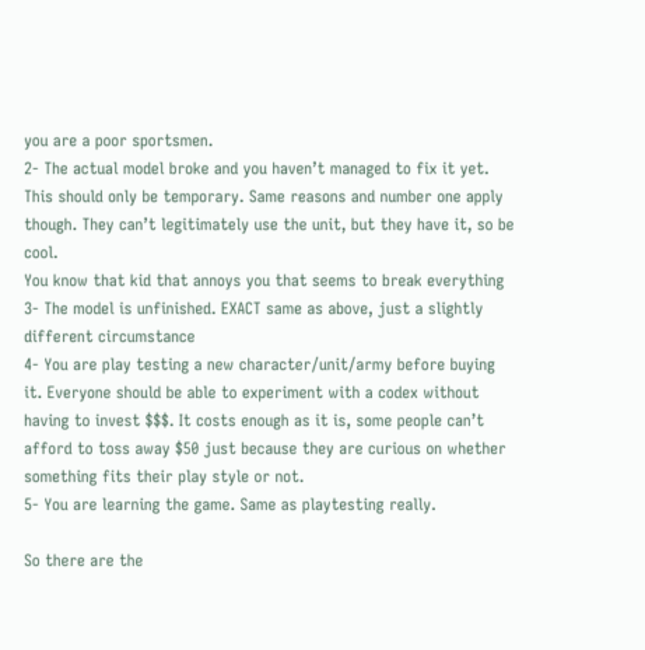you are a poor sportsmen.
2- The actual model broke and you haven’t managed to fix it yet. This should only be temporary. Same reasons and number one apply though. They can’t legitimately use the unit, but they have it, so be cool.
You know that kid that annoys you that seems to break everything
3- The model is unfinished. EXACT same as above, just a slightly different circumstance
4- You are play testing a new character/unit/army before buying it. Everyone should be able to experiment with a codex without having to invest $$$. It costs enough as it is, some people can’t afford to toss away $50 just because they are curious on whether something fits their play style or not.
5- You are learning the game. Same as playtesting really.

So there are the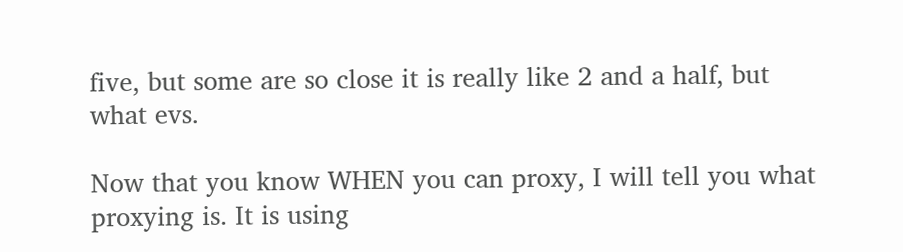five, but some are so close it is really like 2 and a half, but what evs.

Now that you know WHEN you can proxy, I will tell you what proxying is. It is using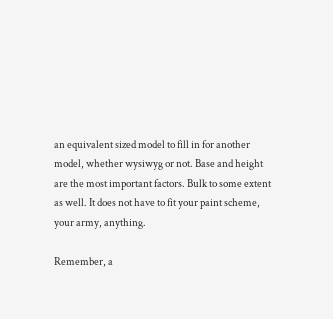an equivalent sized model to fill in for another model, whether wysiwyg or not. Base and height are the most important factors. Bulk to some extent as well. It does not have to fit your paint scheme, your army, anything.

Remember, a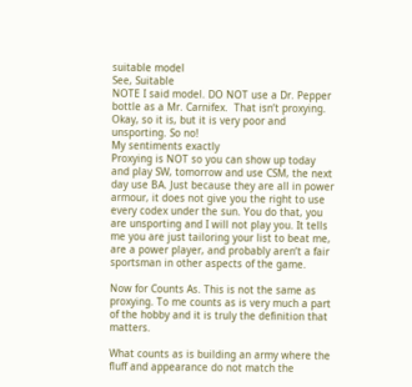suitable model
See, Suitable
NOTE I said model. DO NOT use a Dr. Pepper bottle as a Mr. Carnifex.  That isn’t proxying. Okay, so it is, but it is very poor and unsporting. So no!
My sentiments exactly
Proxying is NOT so you can show up today and play SW, tomorrow and use CSM, the next day use BA. Just because they are all in power armour, it does not give you the right to use every codex under the sun. You do that, you are unsporting and I will not play you. It tells me you are just tailoring your list to beat me, are a power player, and probably aren’t a fair sportsman in other aspects of the game.

Now for Counts As. This is not the same as proxying. To me counts as is very much a part of the hobby and it is truly the definition that matters.

What counts as is building an army where the fluff and appearance do not match the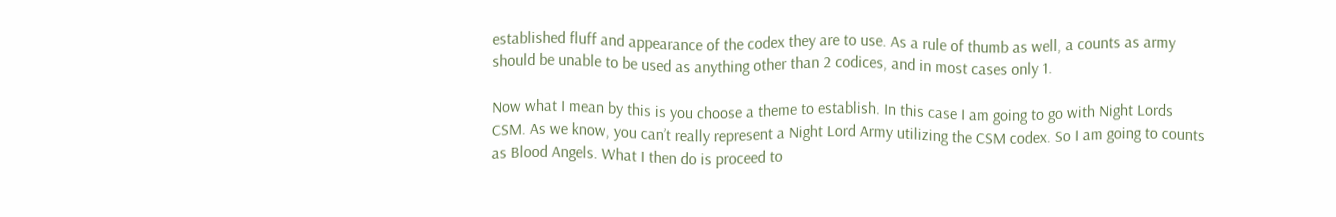established fluff and appearance of the codex they are to use. As a rule of thumb as well, a counts as army should be unable to be used as anything other than 2 codices, and in most cases only 1.

Now what I mean by this is you choose a theme to establish. In this case I am going to go with Night Lords CSM. As we know, you can’t really represent a Night Lord Army utilizing the CSM codex. So I am going to counts as Blood Angels. What I then do is proceed to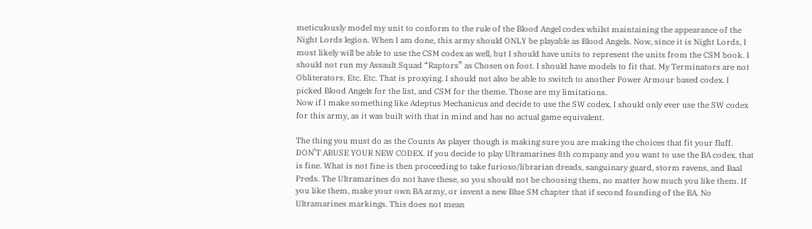meticulously model my unit to conform to the rule of the Blood Angel codex whilst maintaining the appearance of the Night Lords legion. When I am done, this army should ONLY be playable as Blood Angels. Now, since it is Night Lords, I most likely will be able to use the CSM codex as well, but I should have units to represent the units from the CSM book. I should not run my Assault Squad “Raptors” as Chosen on foot. I should have models to fit that. My Terminators are not Obliterators. Etc. Etc. That is proxying. I should not also be able to switch to another Power Armour based codex. I picked Blood Angels for the list, and CSM for the theme. Those are my limitations.
Now if I make something like Adeptus Mechanicus and decide to use the SW codex, I should only ever use the SW codex for this army, as it was built with that in mind and has no actual game equivalent.

The thing you must do as the Counts As player though is making sure you are making the choices that fit your fluff. DON’T ABUSE YOUR NEW CODEX. If you decide to play Ultramarines 8th company and you want to use the BA codex, that is fine. What is not fine is then proceeding to take furioso/librarian dreads, sanguinary guard, storm ravens, and Baal Preds. The Ultramarines do not have these, so you should not be choosing them, no matter how much you like them. If you like them, make your own BA army, or invent a new Blue SM chapter that if second founding of the BA. No Ultramarines markings. This does not mean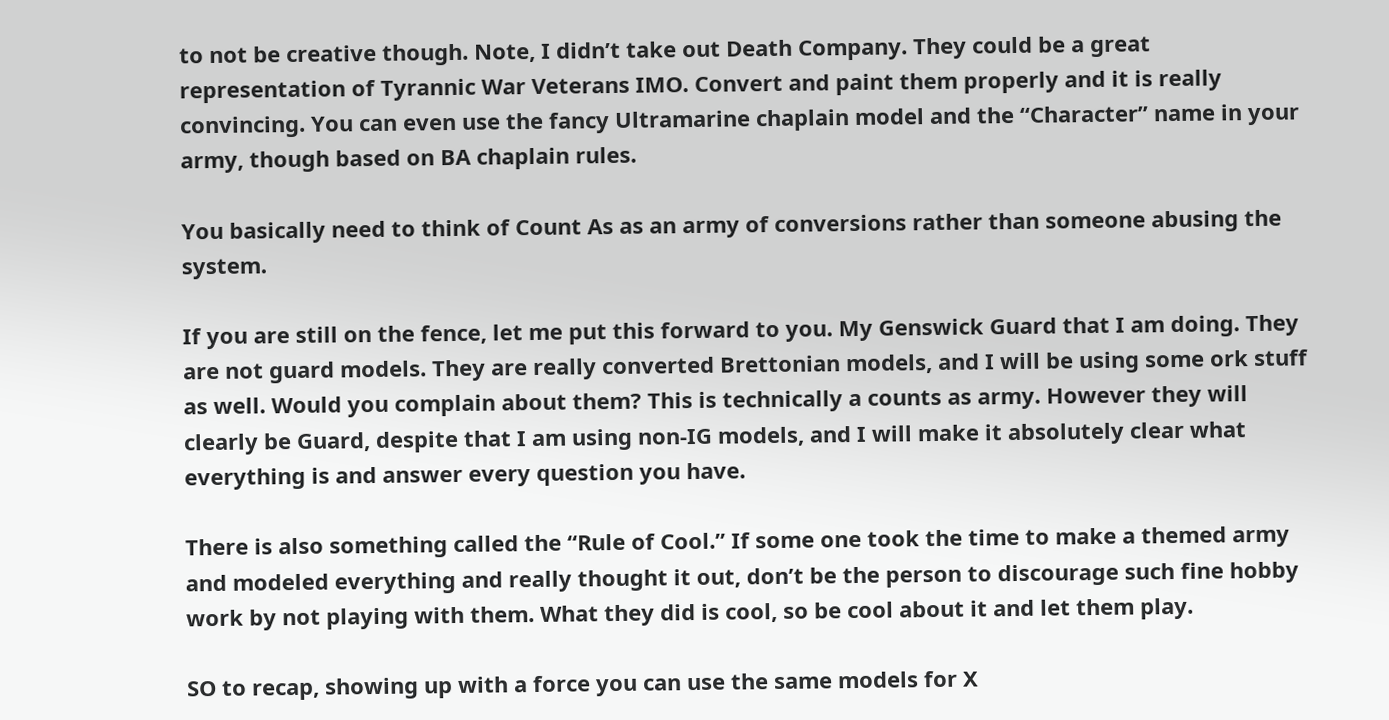to not be creative though. Note, I didn’t take out Death Company. They could be a great representation of Tyrannic War Veterans IMO. Convert and paint them properly and it is really convincing. You can even use the fancy Ultramarine chaplain model and the “Character” name in your army, though based on BA chaplain rules.

You basically need to think of Count As as an army of conversions rather than someone abusing the system.

If you are still on the fence, let me put this forward to you. My Genswick Guard that I am doing. They are not guard models. They are really converted Brettonian models, and I will be using some ork stuff as well. Would you complain about them? This is technically a counts as army. However they will clearly be Guard, despite that I am using non-IG models, and I will make it absolutely clear what everything is and answer every question you have.

There is also something called the “Rule of Cool.” If some one took the time to make a themed army and modeled everything and really thought it out, don’t be the person to discourage such fine hobby work by not playing with them. What they did is cool, so be cool about it and let them play.

SO to recap, showing up with a force you can use the same models for X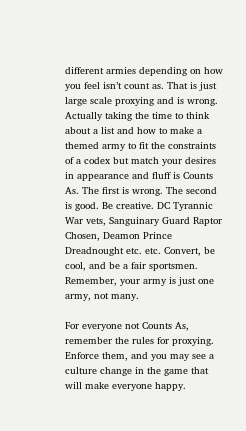different armies depending on how you feel isn’t count as. That is just large scale proxying and is wrong. Actually taking the time to think about a list and how to make a themed army to fit the constraints of a codex but match your desires in appearance and fluff is Counts As. The first is wrong. The second is good. Be creative. DC Tyrannic War vets, Sanguinary Guard Raptor Chosen, Deamon Prince Dreadnought etc. etc. Convert, be cool, and be a fair sportsmen. Remember, your army is just one army, not many.

For everyone not Counts As, remember the rules for proxying. Enforce them, and you may see a culture change in the game that will make everyone happy.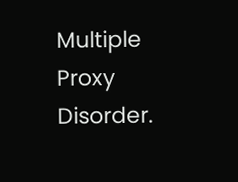Multiple Proxy Disorder.